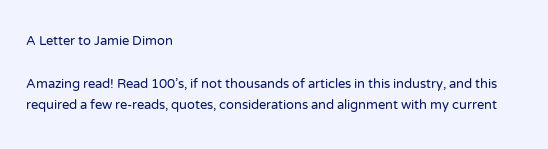A Letter to Jamie Dimon

Amazing read! Read 100’s, if not thousands of articles in this industry, and this required a few re-reads, quotes, considerations and alignment with my current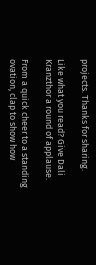projects. Thanks for sharing.

Like what you read? Give Dali Kranzthor a round of applause.

From a quick cheer to a standing ovation, clap to show how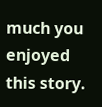much you enjoyed this story.